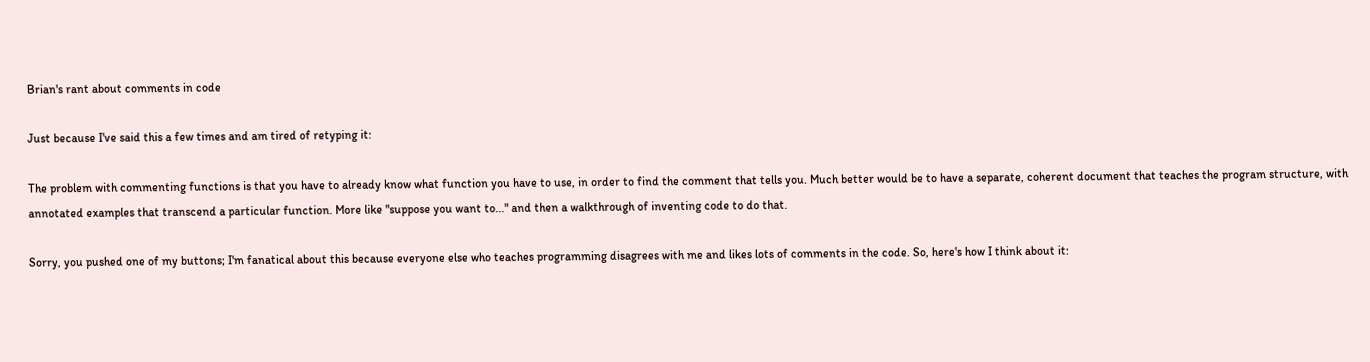Brian's rant about comments in code

Just because I've said this a few times and am tired of retyping it:

The problem with commenting functions is that you have to already know what function you have to use, in order to find the comment that tells you. Much better would be to have a separate, coherent document that teaches the program structure, with annotated examples that transcend a particular function. More like "suppose you want to..." and then a walkthrough of inventing code to do that.

Sorry, you pushed one of my buttons; I'm fanatical about this because everyone else who teaches programming disagrees with me and likes lots of comments in the code. So, here's how I think about it: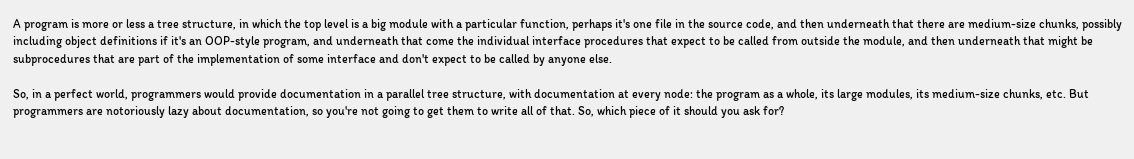A program is more or less a tree structure, in which the top level is a big module with a particular function, perhaps it's one file in the source code, and then underneath that there are medium-size chunks, possibly including object definitions if it's an OOP-style program, and underneath that come the individual interface procedures that expect to be called from outside the module, and then underneath that might be subprocedures that are part of the implementation of some interface and don't expect to be called by anyone else.

So, in a perfect world, programmers would provide documentation in a parallel tree structure, with documentation at every node: the program as a whole, its large modules, its medium-size chunks, etc. But programmers are notoriously lazy about documentation, so you're not going to get them to write all of that. So, which piece of it should you ask for?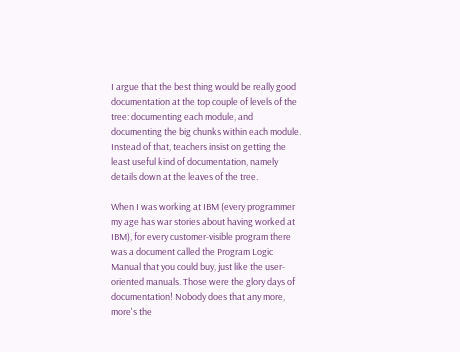I argue that the best thing would be really good documentation at the top couple of levels of the tree: documenting each module, and documenting the big chunks within each module. Instead of that, teachers insist on getting the least useful kind of documentation, namely details down at the leaves of the tree.

When I was working at IBM (every programmer my age has war stories about having worked at IBM), for every customer-visible program there was a document called the Program Logic Manual that you could buy, just like the user-oriented manuals. Those were the glory days of documentation! Nobody does that any more, more's the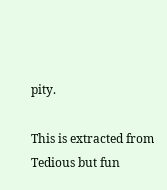pity.

This is extracted from Tedious but fun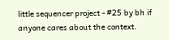little sequencer project - #25 by bh if anyone cares about the context.